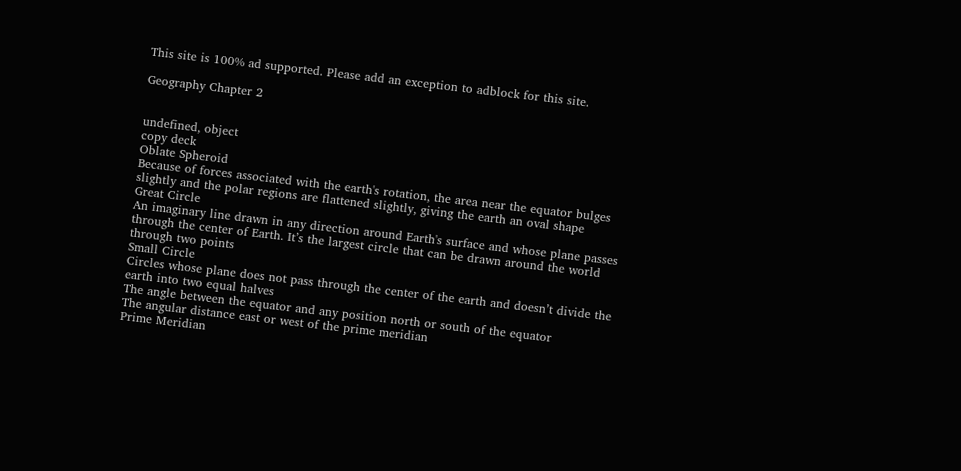This site is 100% ad supported. Please add an exception to adblock for this site.

Geography Chapter 2


undefined, object
copy deck
Oblate Spheroid
Because of forces associated with the earth's rotation, the area near the equator bulges slightly and the polar regions are flattened slightly, giving the earth an oval shape
Great Circle
An imaginary line drawn in any direction around Earth's surface and whose plane passes through the center of Earth. It’s the largest circle that can be drawn around the world through two points
Small Circle
Circles whose plane does not pass through the center of the earth and doesn’t divide the earth into two equal halves
The angle between the equator and any position north or south of the equator
The angular distance east or west of the prime meridian
Prime Meridian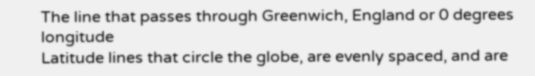The line that passes through Greenwich, England or 0 degrees longitude
Latitude lines that circle the globe, are evenly spaced, and are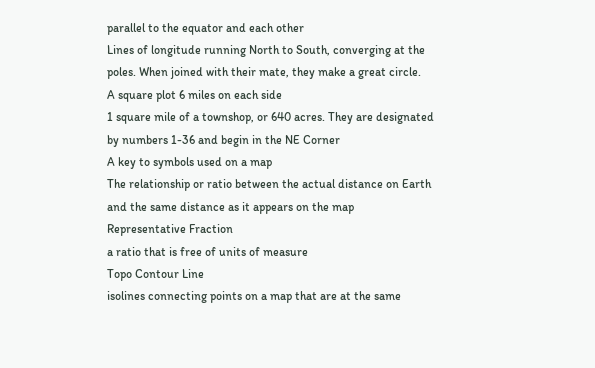parallel to the equator and each other
Lines of longitude running North to South, converging at the poles. When joined with their mate, they make a great circle.
A square plot 6 miles on each side
1 square mile of a townshop, or 640 acres. They are designated by numbers 1-36 and begin in the NE Corner
A key to symbols used on a map
The relationship or ratio between the actual distance on Earth and the same distance as it appears on the map
Representative Fraction
a ratio that is free of units of measure
Topo Contour Line
isolines connecting points on a map that are at the same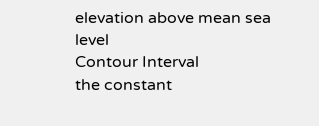elevation above mean sea level
Contour Interval
the constant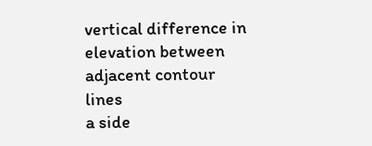vertical difference in elevation between adjacent contour lines
a side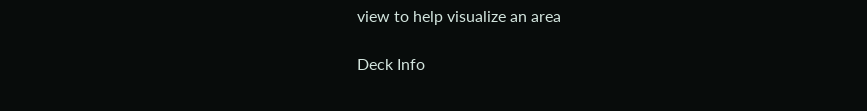view to help visualize an area

Deck Info